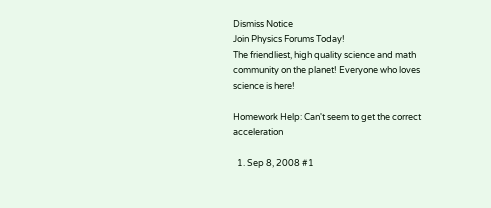Dismiss Notice
Join Physics Forums Today!
The friendliest, high quality science and math community on the planet! Everyone who loves science is here!

Homework Help: Can't seem to get the correct acceleration

  1. Sep 8, 2008 #1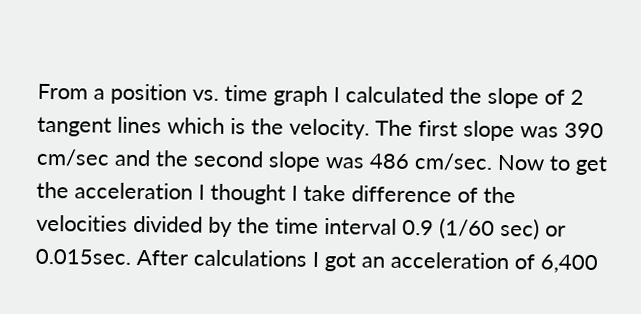From a position vs. time graph I calculated the slope of 2 tangent lines which is the velocity. The first slope was 390 cm/sec and the second slope was 486 cm/sec. Now to get the acceleration I thought I take difference of the velocities divided by the time interval 0.9 (1/60 sec) or 0.015sec. After calculations I got an acceleration of 6,400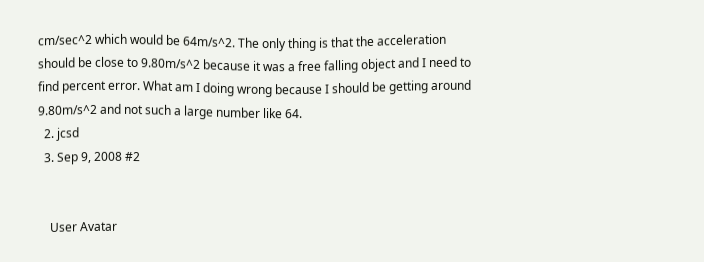cm/sec^2 which would be 64m/s^2. The only thing is that the acceleration should be close to 9.80m/s^2 because it was a free falling object and I need to find percent error. What am I doing wrong because I should be getting around 9.80m/s^2 and not such a large number like 64.
  2. jcsd
  3. Sep 9, 2008 #2


    User Avatar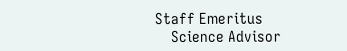Staff Emeritus
    Science Advisor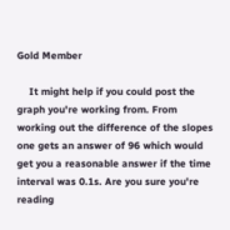Gold Member

    It might help if you could post the graph you're working from. From working out the difference of the slopes one gets an answer of 96 which would get you a reasonable answer if the time interval was 0.1s. Are you sure you're reading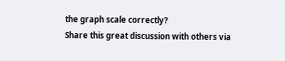the graph scale correctly?
Share this great discussion with others via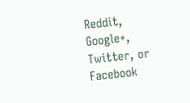Reddit, Google+, Twitter, or Facebook